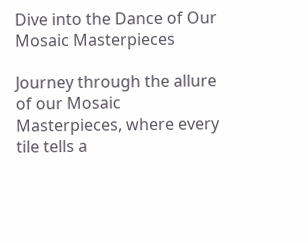Dive into the Dance of Our Mosaic Masterpieces

Journey through the allure of our Mosaic Masterpieces, where every tile tells a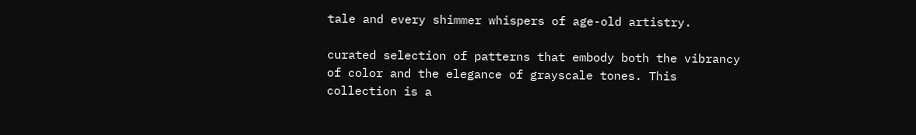tale and every shimmer whispers of age-old artistry.

curated selection of patterns that embody both the vibrancy of color and the elegance of grayscale tones. This collection is a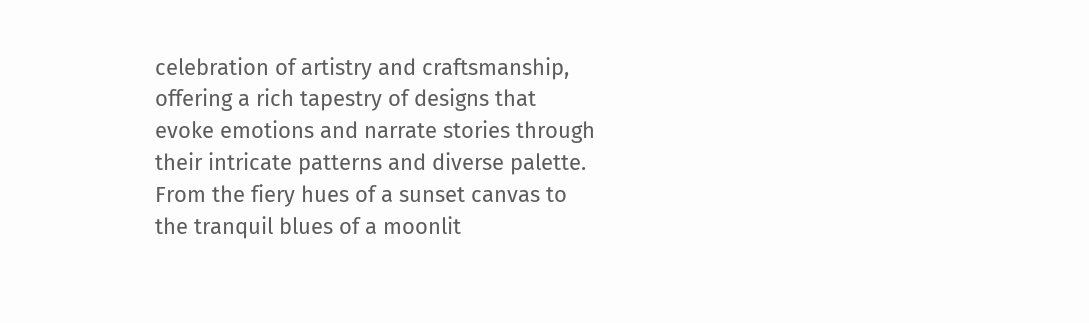celebration of artistry and craftsmanship, offering a rich tapestry of designs that evoke emotions and narrate stories through their intricate patterns and diverse palette. From the fiery hues of a sunset canvas to the tranquil blues of a moonlit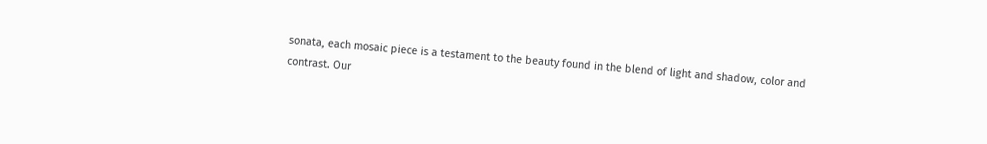sonata, each mosaic piece is a testament to the beauty found in the blend of light and shadow, color and contrast. Our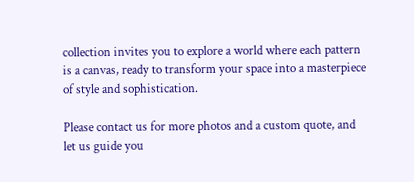collection invites you to explore a world where each pattern is a canvas, ready to transform your space into a masterpiece of style and sophistication.

Please contact us for more photos and a custom quote, and let us guide you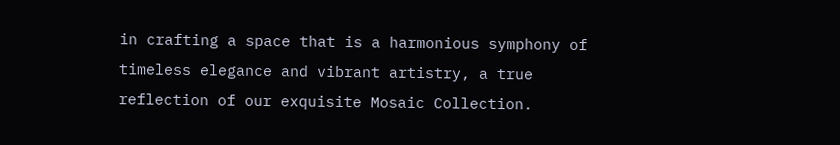in crafting a space that is a harmonious symphony of timeless elegance and vibrant artistry, a true reflection of our exquisite Mosaic Collection.